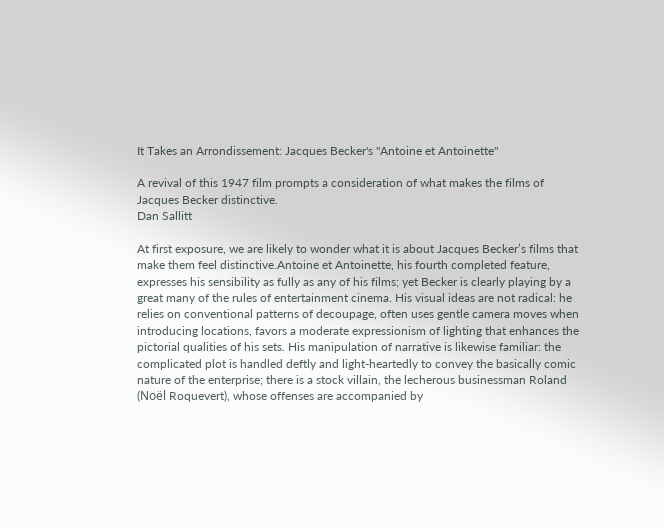It Takes an Arrondissement: Jacques Becker's "Antoine et Antoinette"

A revival of this 1947 film prompts a consideration of what makes the films of Jacques Becker distinctive.
Dan Sallitt

At first exposure, we are likely to wonder what it is about Jacques Becker’s films that make them feel distinctive.Antoine et Antoinette, his fourth completed feature, expresses his sensibility as fully as any of his films; yet Becker is clearly playing by a great many of the rules of entertainment cinema. His visual ideas are not radical: he relies on conventional patterns of decoupage, often uses gentle camera moves when introducing locations, favors a moderate expressionism of lighting that enhances the pictorial qualities of his sets. His manipulation of narrative is likewise familiar: the complicated plot is handled deftly and light-heartedly to convey the basically comic nature of the enterprise; there is a stock villain, the lecherous businessman Roland (Noël Roquevert), whose offenses are accompanied by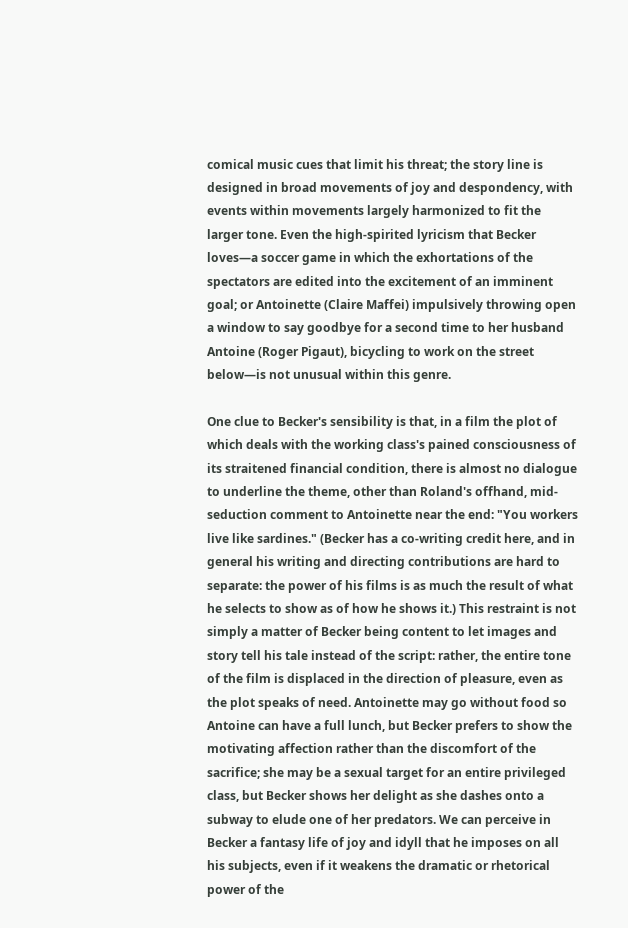comical music cues that limit his threat; the story line is designed in broad movements of joy and despondency, with events within movements largely harmonized to fit the larger tone. Even the high-spirited lyricism that Becker loves—a soccer game in which the exhortations of the spectators are edited into the excitement of an imminent goal; or Antoinette (Claire Maffei) impulsively throwing open a window to say goodbye for a second time to her husband Antoine (Roger Pigaut), bicycling to work on the street below—is not unusual within this genre.

One clue to Becker's sensibility is that, in a film the plot of which deals with the working class's pained consciousness of its straitened financial condition, there is almost no dialogue to underline the theme, other than Roland's offhand, mid-seduction comment to Antoinette near the end: "You workers live like sardines." (Becker has a co-writing credit here, and in general his writing and directing contributions are hard to separate: the power of his films is as much the result of what he selects to show as of how he shows it.) This restraint is not simply a matter of Becker being content to let images and story tell his tale instead of the script: rather, the entire tone of the film is displaced in the direction of pleasure, even as the plot speaks of need. Antoinette may go without food so Antoine can have a full lunch, but Becker prefers to show the motivating affection rather than the discomfort of the sacrifice; she may be a sexual target for an entire privileged class, but Becker shows her delight as she dashes onto a subway to elude one of her predators. We can perceive in Becker a fantasy life of joy and idyll that he imposes on all his subjects, even if it weakens the dramatic or rhetorical power of the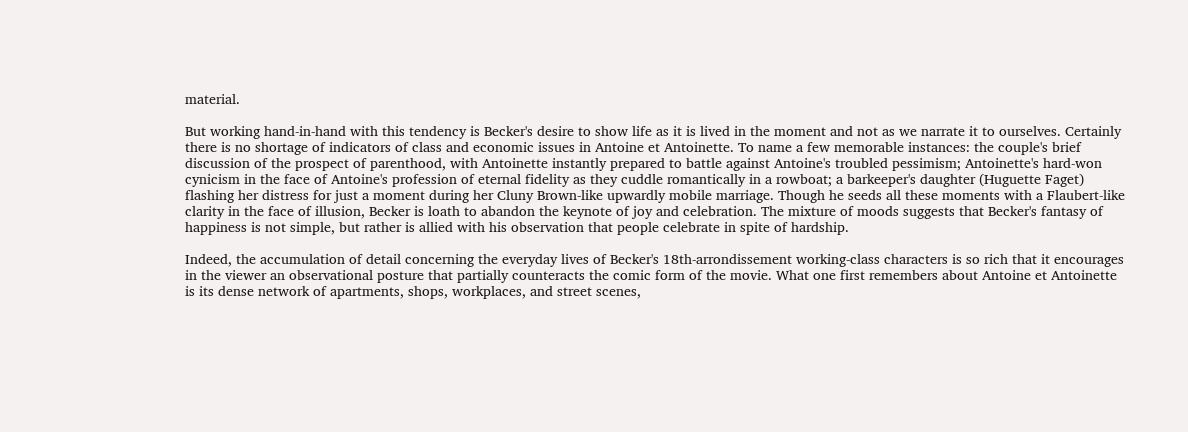material.

But working hand-in-hand with this tendency is Becker's desire to show life as it is lived in the moment and not as we narrate it to ourselves. Certainly there is no shortage of indicators of class and economic issues in Antoine et Antoinette. To name a few memorable instances: the couple's brief discussion of the prospect of parenthood, with Antoinette instantly prepared to battle against Antoine's troubled pessimism; Antoinette's hard-won cynicism in the face of Antoine's profession of eternal fidelity as they cuddle romantically in a rowboat; a barkeeper's daughter (Huguette Faget) flashing her distress for just a moment during her Cluny Brown-like upwardly mobile marriage. Though he seeds all these moments with a Flaubert-like clarity in the face of illusion, Becker is loath to abandon the keynote of joy and celebration. The mixture of moods suggests that Becker's fantasy of happiness is not simple, but rather is allied with his observation that people celebrate in spite of hardship.

Indeed, the accumulation of detail concerning the everyday lives of Becker's 18th-arrondissement working-class characters is so rich that it encourages in the viewer an observational posture that partially counteracts the comic form of the movie. What one first remembers about Antoine et Antoinette is its dense network of apartments, shops, workplaces, and street scenes,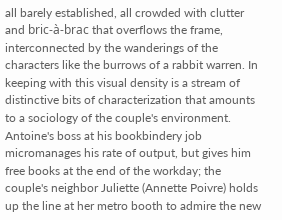all barely established, all crowded with clutter and bric-à-brac that overflows the frame, interconnected by the wanderings of the characters like the burrows of a rabbit warren. In keeping with this visual density is a stream of distinctive bits of characterization that amounts to a sociology of the couple's environment. Antoine's boss at his bookbindery job micromanages his rate of output, but gives him free books at the end of the workday; the couple's neighbor Juliette (Annette Poivre) holds up the line at her metro booth to admire the new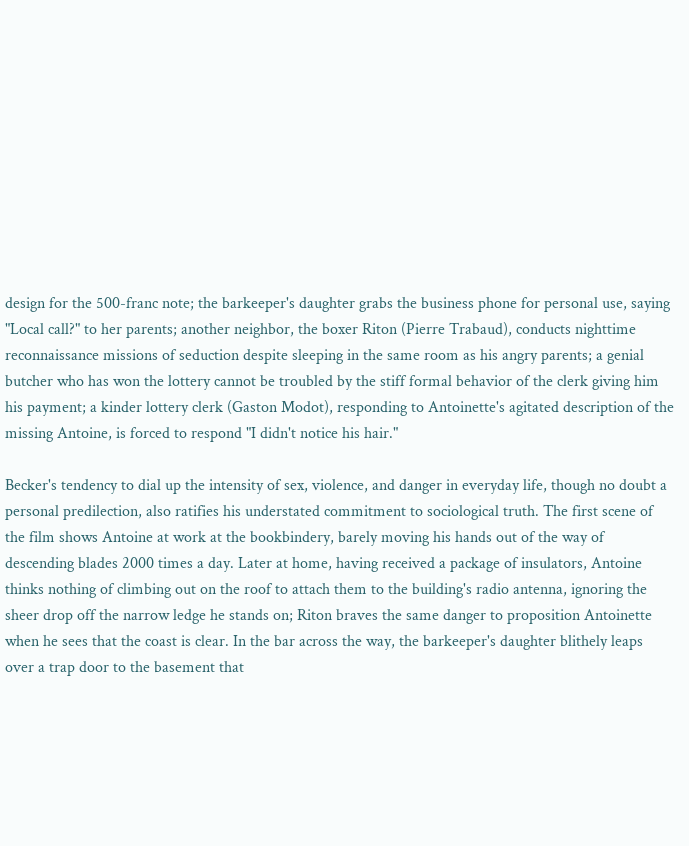design for the 500-franc note; the barkeeper's daughter grabs the business phone for personal use, saying "Local call?" to her parents; another neighbor, the boxer Riton (Pierre Trabaud), conducts nighttime reconnaissance missions of seduction despite sleeping in the same room as his angry parents; a genial butcher who has won the lottery cannot be troubled by the stiff formal behavior of the clerk giving him his payment; a kinder lottery clerk (Gaston Modot), responding to Antoinette's agitated description of the missing Antoine, is forced to respond "I didn't notice his hair."

Becker's tendency to dial up the intensity of sex, violence, and danger in everyday life, though no doubt a personal predilection, also ratifies his understated commitment to sociological truth. The first scene of the film shows Antoine at work at the bookbindery, barely moving his hands out of the way of descending blades 2000 times a day. Later at home, having received a package of insulators, Antoine thinks nothing of climbing out on the roof to attach them to the building's radio antenna, ignoring the sheer drop off the narrow ledge he stands on; Riton braves the same danger to proposition Antoinette when he sees that the coast is clear. In the bar across the way, the barkeeper's daughter blithely leaps over a trap door to the basement that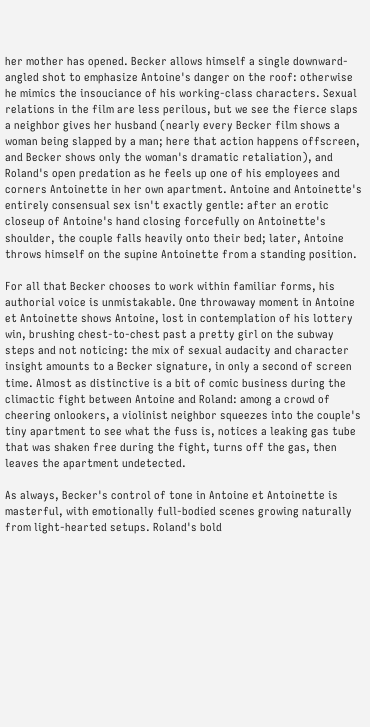her mother has opened. Becker allows himself a single downward-angled shot to emphasize Antoine's danger on the roof: otherwise he mimics the insouciance of his working-class characters. Sexual relations in the film are less perilous, but we see the fierce slaps a neighbor gives her husband (nearly every Becker film shows a woman being slapped by a man; here that action happens offscreen, and Becker shows only the woman's dramatic retaliation), and Roland's open predation as he feels up one of his employees and corners Antoinette in her own apartment. Antoine and Antoinette's entirely consensual sex isn't exactly gentle: after an erotic closeup of Antoine's hand closing forcefully on Antoinette's shoulder, the couple falls heavily onto their bed; later, Antoine throws himself on the supine Antoinette from a standing position.

For all that Becker chooses to work within familiar forms, his authorial voice is unmistakable. One throwaway moment in Antoine et Antoinette shows Antoine, lost in contemplation of his lottery win, brushing chest-to-chest past a pretty girl on the subway steps and not noticing: the mix of sexual audacity and character insight amounts to a Becker signature, in only a second of screen time. Almost as distinctive is a bit of comic business during the climactic fight between Antoine and Roland: among a crowd of cheering onlookers, a violinist neighbor squeezes into the couple's tiny apartment to see what the fuss is, notices a leaking gas tube that was shaken free during the fight, turns off the gas, then leaves the apartment undetected.

As always, Becker's control of tone in Antoine et Antoinette is masterful, with emotionally full-bodied scenes growing naturally from light-hearted setups. Roland's bold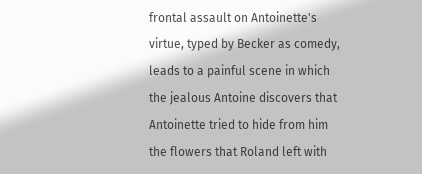frontal assault on Antoinette's virtue, typed by Becker as comedy, leads to a painful scene in which the jealous Antoine discovers that Antoinette tried to hide from him the flowers that Roland left with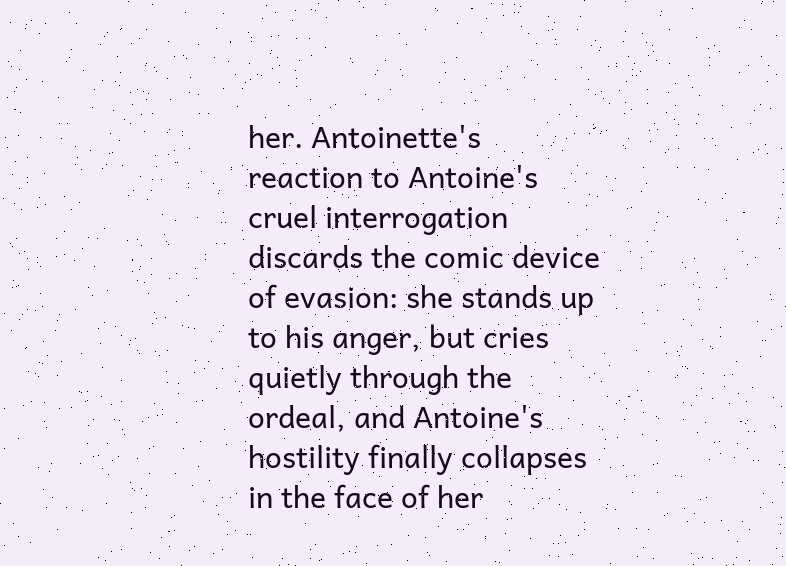her. Antoinette's reaction to Antoine's cruel interrogation discards the comic device of evasion: she stands up to his anger, but cries quietly through the ordeal, and Antoine's hostility finally collapses in the face of her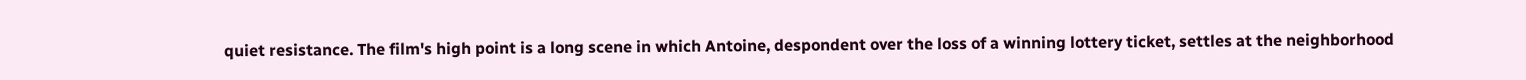quiet resistance. The film's high point is a long scene in which Antoine, despondent over the loss of a winning lottery ticket, settles at the neighborhood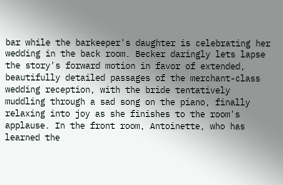bar while the barkeeper's daughter is celebrating her wedding in the back room. Becker daringly lets lapse the story's forward motion in favor of extended, beautifully detailed passages of the merchant-class wedding reception, with the bride tentatively muddling through a sad song on the piano, finally relaxing into joy as she finishes to the room's applause. In the front room, Antoinette, who has learned the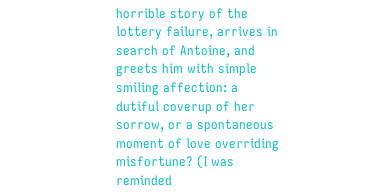horrible story of the lottery failure, arrives in search of Antoine, and greets him with simple smiling affection: a dutiful coverup of her sorrow, or a spontaneous moment of love overriding misfortune? (I was reminded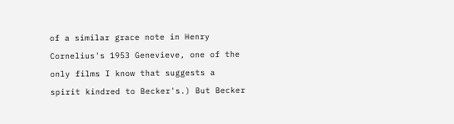of a similar grace note in Henry Cornelius's 1953 Genevieve, one of the only films I know that suggests a spirit kindred to Becker's.) But Becker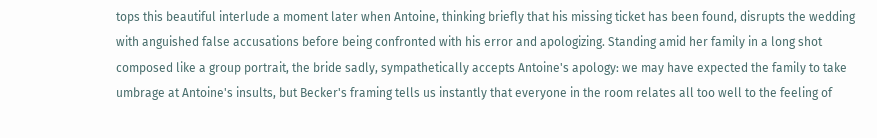tops this beautiful interlude a moment later when Antoine, thinking briefly that his missing ticket has been found, disrupts the wedding with anguished false accusations before being confronted with his error and apologizing. Standing amid her family in a long shot composed like a group portrait, the bride sadly, sympathetically accepts Antoine's apology: we may have expected the family to take umbrage at Antoine's insults, but Becker's framing tells us instantly that everyone in the room relates all too well to the feeling of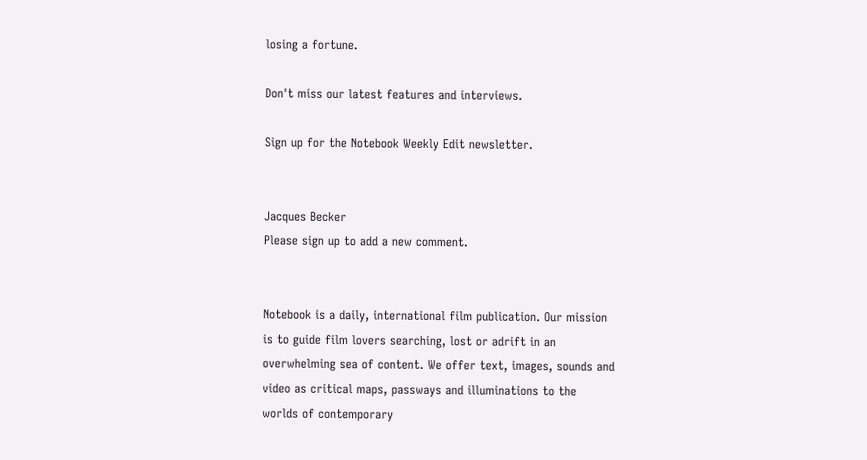losing a fortune.

Don't miss our latest features and interviews.

Sign up for the Notebook Weekly Edit newsletter.


Jacques Becker
Please sign up to add a new comment.


Notebook is a daily, international film publication. Our mission is to guide film lovers searching, lost or adrift in an overwhelming sea of content. We offer text, images, sounds and video as critical maps, passways and illuminations to the worlds of contemporary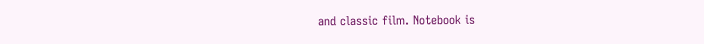and classic film. Notebook is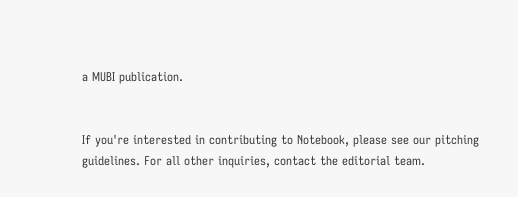a MUBI publication.


If you're interested in contributing to Notebook, please see our pitching guidelines. For all other inquiries, contact the editorial team.